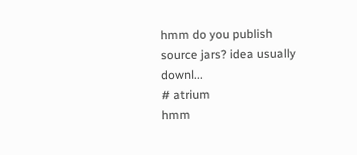hmm do you publish source jars? idea usually downl...
# atrium
hmm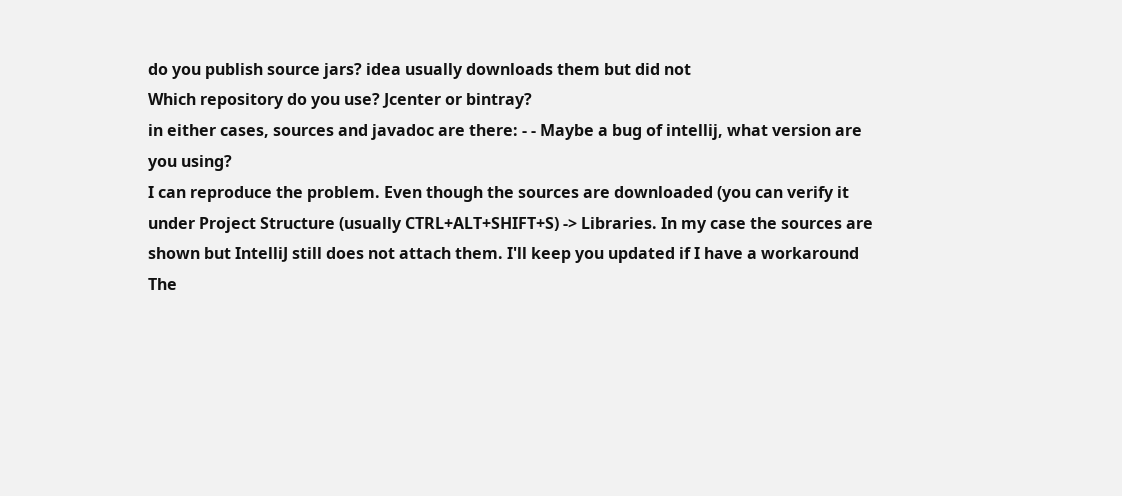do you publish source jars? idea usually downloads them but did not
Which repository do you use? Jcenter or bintray?
in either cases, sources and javadoc are there: - - Maybe a bug of intellij, what version are you using?
I can reproduce the problem. Even though the sources are downloaded (you can verify it under Project Structure (usually CTRL+ALT+SHIFT+S) -> Libraries. In my case the sources are shown but IntelliJ still does not attach them. I'll keep you updated if I have a workaround
The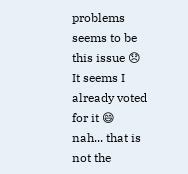problems seems to be this issue 😞
It seems I already voted for it 😄
nah... that is not the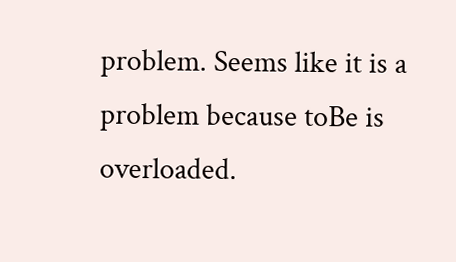problem. Seems like it is a problem because toBe is overloaded.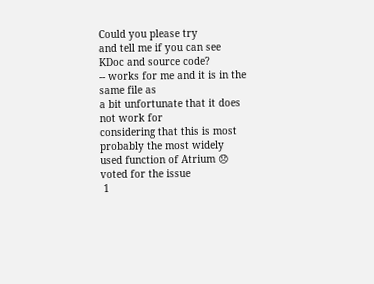Could you please try
and tell me if you can see KDoc and source code?
-- works for me and it is in the same file as
a bit unfortunate that it does not work for
considering that this is most probably the most widely used function of Atrium 😞
voted for the issue
 1